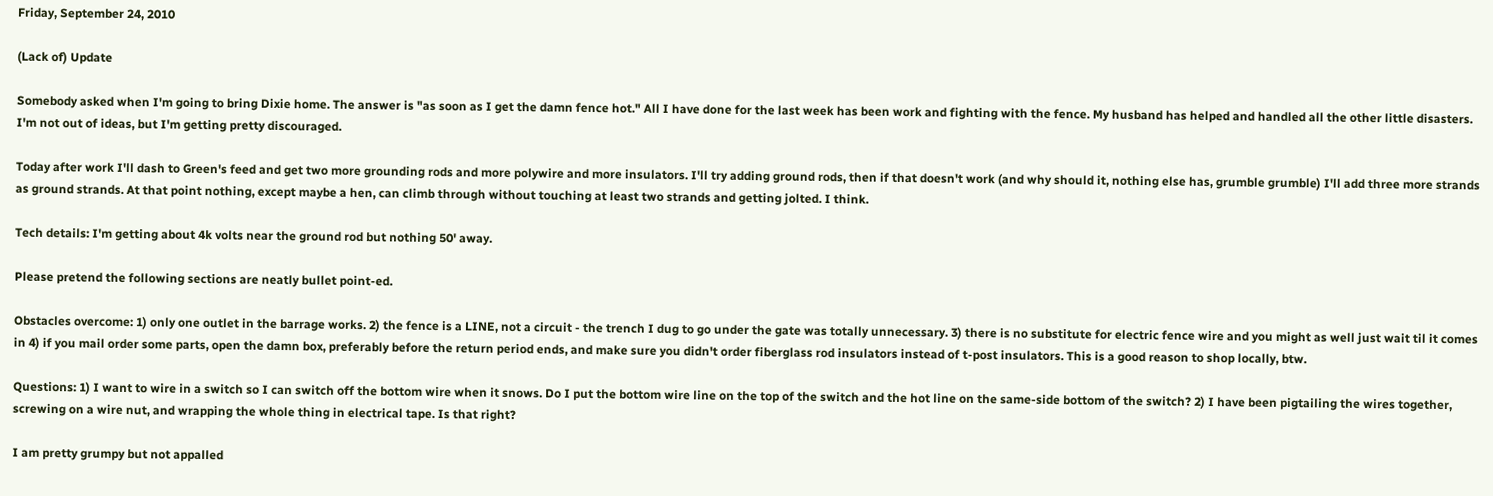Friday, September 24, 2010

(Lack of) Update

Somebody asked when I'm going to bring Dixie home. The answer is "as soon as I get the damn fence hot." All I have done for the last week has been work and fighting with the fence. My husband has helped and handled all the other little disasters. I'm not out of ideas, but I'm getting pretty discouraged.

Today after work I'll dash to Green's feed and get two more grounding rods and more polywire and more insulators. I'll try adding ground rods, then if that doesn't work (and why should it, nothing else has, grumble grumble) I'll add three more strands as ground strands. At that point nothing, except maybe a hen, can climb through without touching at least two strands and getting jolted. I think.

Tech details: I'm getting about 4k volts near the ground rod but nothing 50' away.

Please pretend the following sections are neatly bullet point-ed.

Obstacles overcome: 1) only one outlet in the barrage works. 2) the fence is a LINE, not a circuit - the trench I dug to go under the gate was totally unnecessary. 3) there is no substitute for electric fence wire and you might as well just wait til it comes in 4) if you mail order some parts, open the damn box, preferably before the return period ends, and make sure you didn't order fiberglass rod insulators instead of t-post insulators. This is a good reason to shop locally, btw.

Questions: 1) I want to wire in a switch so I can switch off the bottom wire when it snows. Do I put the bottom wire line on the top of the switch and the hot line on the same-side bottom of the switch? 2) I have been pigtailing the wires together, screwing on a wire nut, and wrapping the whole thing in electrical tape. Is that right?

I am pretty grumpy but not appalled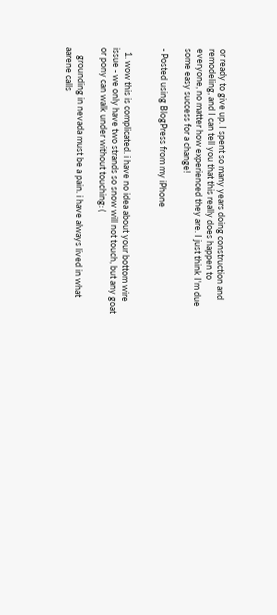or ready to give up. I spent so many years doing construction and remodeling, and I can tell you that this really does happen to everyone, no matter how experienced they are. I just think I'm due some easy success for a change!

- Posted using BlogPress from my iPhone


  1. wow this is complicated. i have no idea about your bottom wire issue - we only have two strands so snow will not touch, but any goat or pony can walk under without touching: (

    grounding in nevada must be a pain. i have always lived in what aarene calls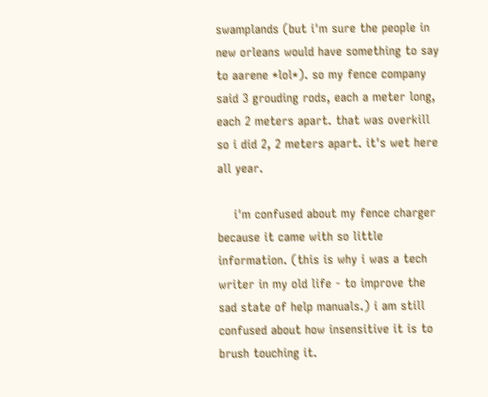swamplands (but i'm sure the people in new orleans would have something to say to aarene *lol*). so my fence company said 3 grouding rods, each a meter long, each 2 meters apart. that was overkill so i did 2, 2 meters apart. it's wet here all year.

    i'm confused about my fence charger because it came with so little information. (this is why i was a tech writer in my old life - to improve the sad state of help manuals.) i am still confused about how insensitive it is to brush touching it.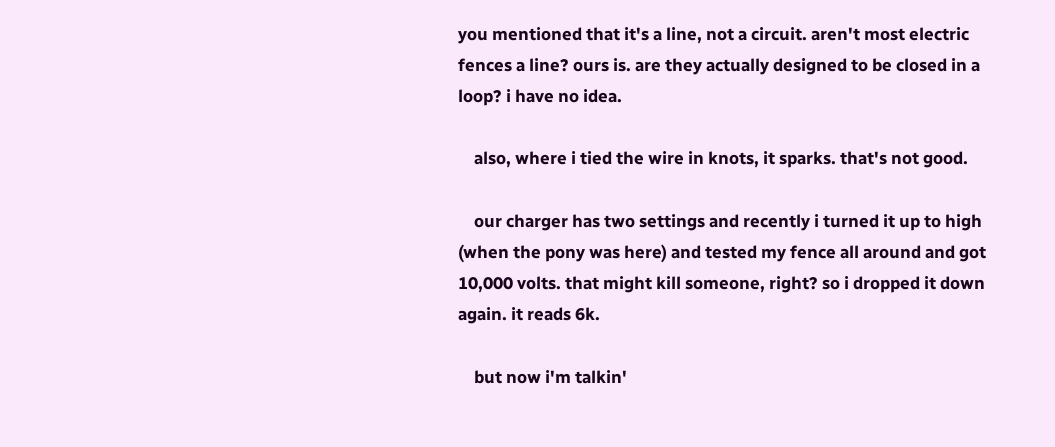you mentioned that it's a line, not a circuit. aren't most electric fences a line? ours is. are they actually designed to be closed in a loop? i have no idea.

    also, where i tied the wire in knots, it sparks. that's not good.

    our charger has two settings and recently i turned it up to high (when the pony was here) and tested my fence all around and got 10,000 volts. that might kill someone, right? so i dropped it down again. it reads 6k.

    but now i'm talkin'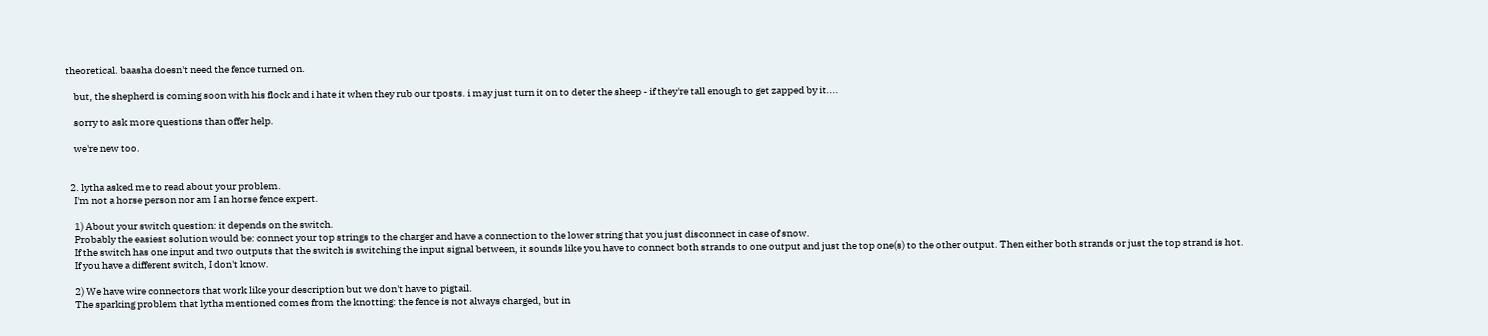theoretical. baasha doesn't need the fence turned on.

    but, the shepherd is coming soon with his flock and i hate it when they rub our tposts. i may just turn it on to deter the sheep - if they're tall enough to get zapped by it....

    sorry to ask more questions than offer help.

    we're new too.


  2. lytha asked me to read about your problem.
    I'm not a horse person nor am I an horse fence expert.

    1) About your switch question: it depends on the switch.
    Probably the easiest solution would be: connect your top strings to the charger and have a connection to the lower string that you just disconnect in case of snow.
    If the switch has one input and two outputs that the switch is switching the input signal between, it sounds like you have to connect both strands to one output and just the top one(s) to the other output. Then either both strands or just the top strand is hot.
    If you have a different switch, I don't know.

    2) We have wire connectors that work like your description but we don't have to pigtail.
    The sparking problem that lytha mentioned comes from the knotting: the fence is not always charged, but in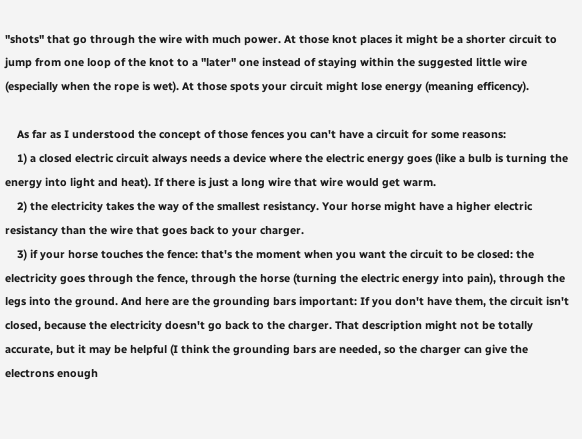"shots" that go through the wire with much power. At those knot places it might be a shorter circuit to jump from one loop of the knot to a "later" one instead of staying within the suggested little wire (especially when the rope is wet). At those spots your circuit might lose energy (meaning efficency).

    As far as I understood the concept of those fences you can't have a circuit for some reasons:
    1) a closed electric circuit always needs a device where the electric energy goes (like a bulb is turning the energy into light and heat). If there is just a long wire that wire would get warm.
    2) the electricity takes the way of the smallest resistancy. Your horse might have a higher electric resistancy than the wire that goes back to your charger.
    3) if your horse touches the fence: that's the moment when you want the circuit to be closed: the electricity goes through the fence, through the horse (turning the electric energy into pain), through the legs into the ground. And here are the grounding bars important: If you don't have them, the circuit isn't closed, because the electricity doesn't go back to the charger. That description might not be totally accurate, but it may be helpful (I think the grounding bars are needed, so the charger can give the electrons enough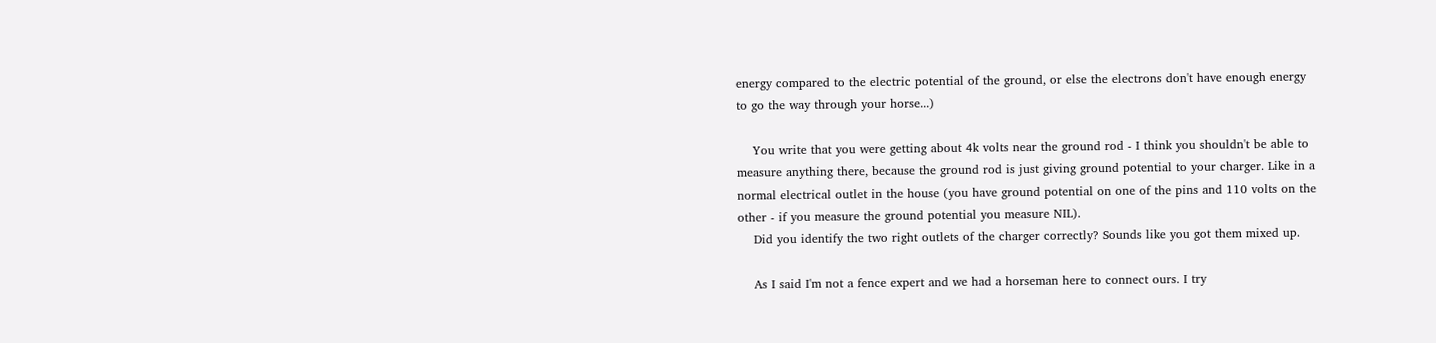energy compared to the electric potential of the ground, or else the electrons don't have enough energy to go the way through your horse...)

    You write that you were getting about 4k volts near the ground rod - I think you shouldn't be able to measure anything there, because the ground rod is just giving ground potential to your charger. Like in a normal electrical outlet in the house (you have ground potential on one of the pins and 110 volts on the other - if you measure the ground potential you measure NIL).
    Did you identify the two right outlets of the charger correctly? Sounds like you got them mixed up.

    As I said I'm not a fence expert and we had a horseman here to connect ours. I try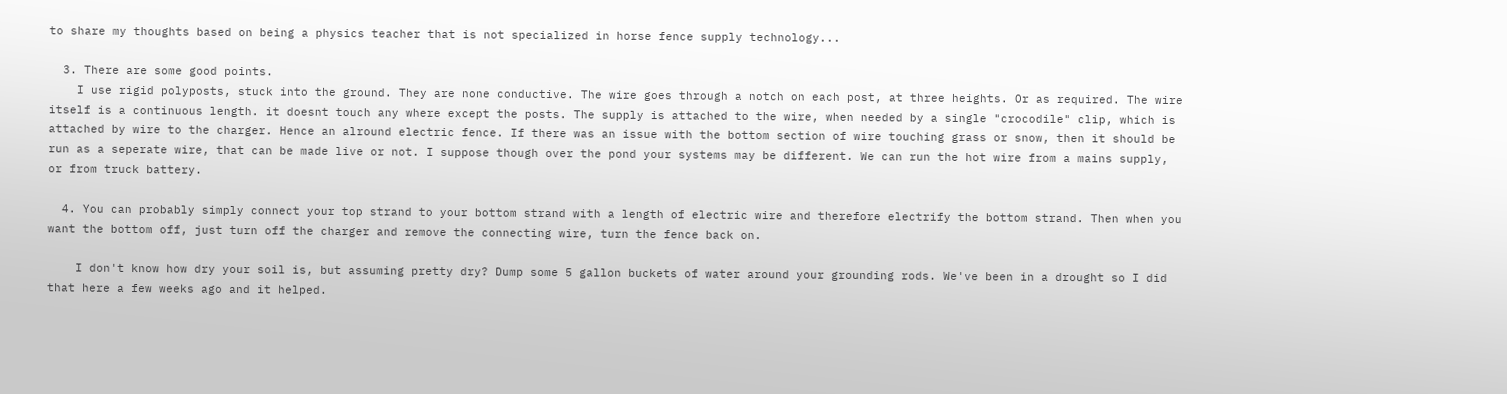to share my thoughts based on being a physics teacher that is not specialized in horse fence supply technology...

  3. There are some good points.
    I use rigid polyposts, stuck into the ground. They are none conductive. The wire goes through a notch on each post, at three heights. Or as required. The wire itself is a continuous length. it doesnt touch any where except the posts. The supply is attached to the wire, when needed by a single "crocodile" clip, which is attached by wire to the charger. Hence an alround electric fence. If there was an issue with the bottom section of wire touching grass or snow, then it should be run as a seperate wire, that can be made live or not. I suppose though over the pond your systems may be different. We can run the hot wire from a mains supply, or from truck battery.

  4. You can probably simply connect your top strand to your bottom strand with a length of electric wire and therefore electrify the bottom strand. Then when you want the bottom off, just turn off the charger and remove the connecting wire, turn the fence back on.

    I don't know how dry your soil is, but assuming pretty dry? Dump some 5 gallon buckets of water around your grounding rods. We've been in a drought so I did that here a few weeks ago and it helped.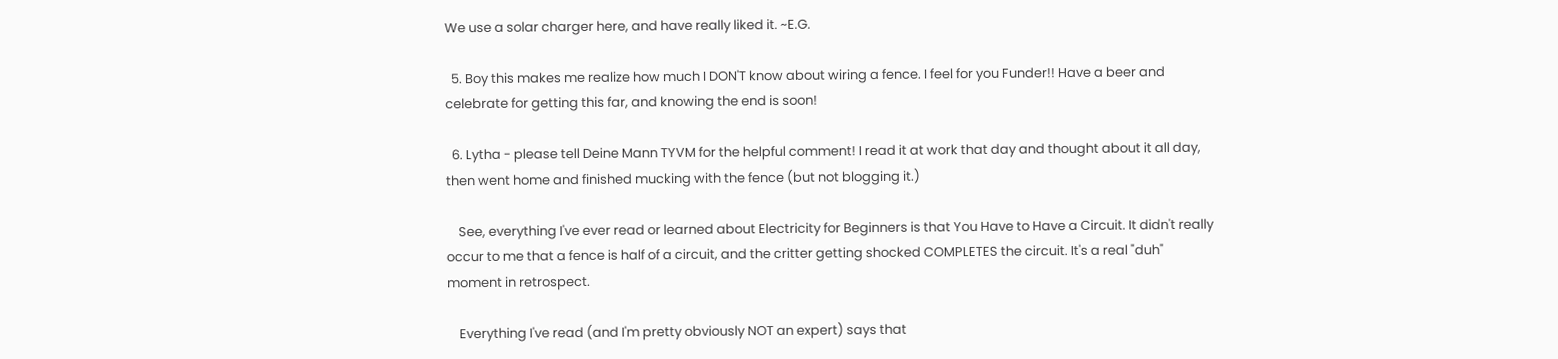We use a solar charger here, and have really liked it. ~E.G.

  5. Boy this makes me realize how much I DON'T know about wiring a fence. I feel for you Funder!! Have a beer and celebrate for getting this far, and knowing the end is soon!

  6. Lytha - please tell Deine Mann TYVM for the helpful comment! I read it at work that day and thought about it all day, then went home and finished mucking with the fence (but not blogging it.)

    See, everything I've ever read or learned about Electricity for Beginners is that You Have to Have a Circuit. It didn't really occur to me that a fence is half of a circuit, and the critter getting shocked COMPLETES the circuit. It's a real "duh" moment in retrospect.

    Everything I've read (and I'm pretty obviously NOT an expert) says that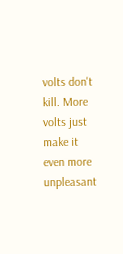volts don't kill. More volts just make it even more unpleasant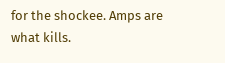for the shockee. Amps are what kills.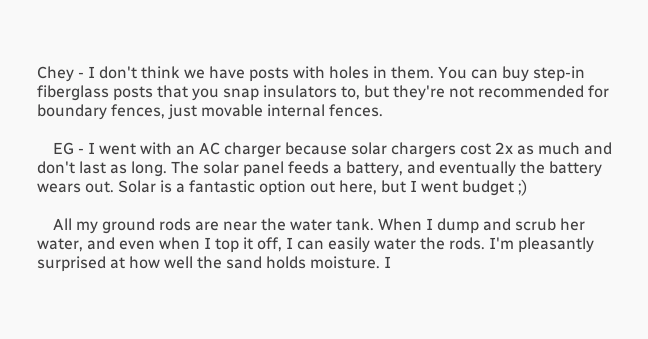Chey - I don't think we have posts with holes in them. You can buy step-in fiberglass posts that you snap insulators to, but they're not recommended for boundary fences, just movable internal fences.

    EG - I went with an AC charger because solar chargers cost 2x as much and don't last as long. The solar panel feeds a battery, and eventually the battery wears out. Solar is a fantastic option out here, but I went budget ;)

    All my ground rods are near the water tank. When I dump and scrub her water, and even when I top it off, I can easily water the rods. I'm pleasantly surprised at how well the sand holds moisture. I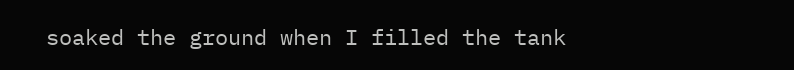soaked the ground when I filled the tank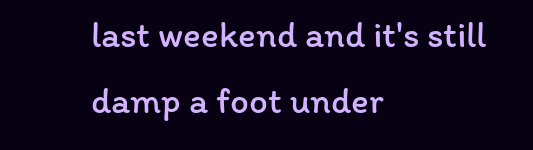last weekend and it's still damp a foot under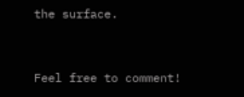the surface.


Feel free to comment!